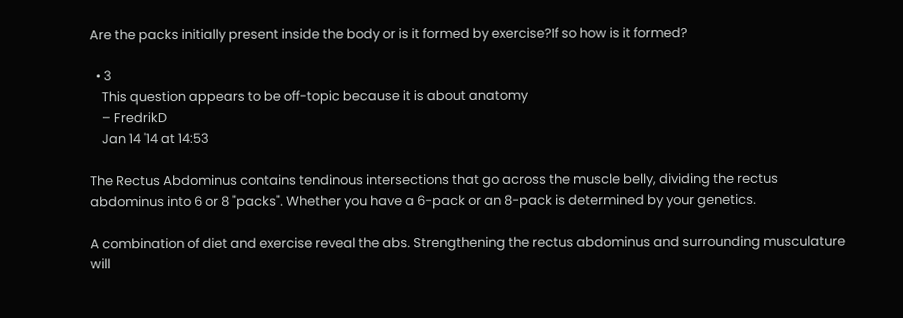Are the packs initially present inside the body or is it formed by exercise?If so how is it formed?

  • 3
    This question appears to be off-topic because it is about anatomy
    – FredrikD
    Jan 14 '14 at 14:53

The Rectus Abdominus contains tendinous intersections that go across the muscle belly, dividing the rectus abdominus into 6 or 8 "packs". Whether you have a 6-pack or an 8-pack is determined by your genetics.

A combination of diet and exercise reveal the abs. Strengthening the rectus abdominus and surrounding musculature will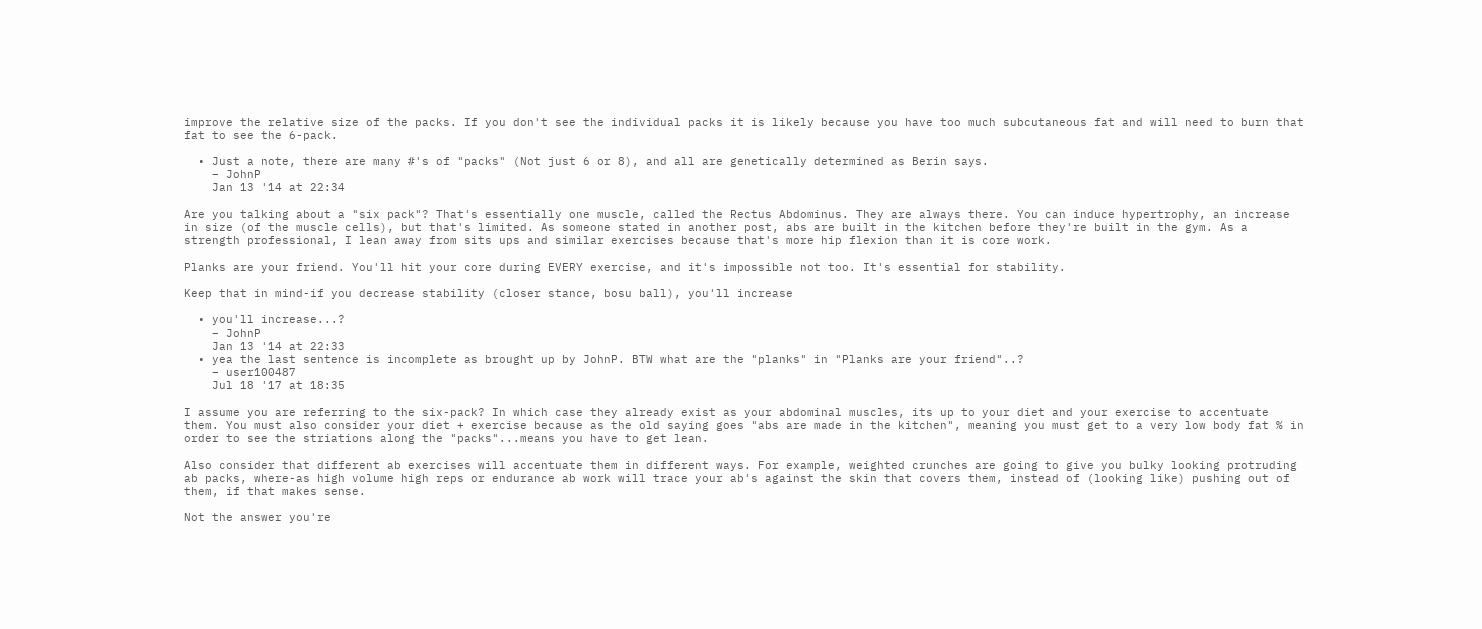improve the relative size of the packs. If you don't see the individual packs it is likely because you have too much subcutaneous fat and will need to burn that fat to see the 6-pack.

  • Just a note, there are many #'s of "packs" (Not just 6 or 8), and all are genetically determined as Berin says.
    – JohnP
    Jan 13 '14 at 22:34

Are you talking about a "six pack"? That's essentially one muscle, called the Rectus Abdominus. They are always there. You can induce hypertrophy, an increase in size (of the muscle cells), but that's limited. As someone stated in another post, abs are built in the kitchen before they're built in the gym. As a strength professional, I lean away from sits ups and similar exercises because that's more hip flexion than it is core work.

Planks are your friend. You'll hit your core during EVERY exercise, and it's impossible not too. It's essential for stability.

Keep that in mind-if you decrease stability (closer stance, bosu ball), you'll increase

  • you'll increase...?
    – JohnP
    Jan 13 '14 at 22:33
  • yea the last sentence is incomplete as brought up by JohnP. BTW what are the "planks" in "Planks are your friend"..?
    – user100487
    Jul 18 '17 at 18:35

I assume you are referring to the six-pack? In which case they already exist as your abdominal muscles, its up to your diet and your exercise to accentuate them. You must also consider your diet + exercise because as the old saying goes "abs are made in the kitchen", meaning you must get to a very low body fat % in order to see the striations along the "packs"...means you have to get lean.

Also consider that different ab exercises will accentuate them in different ways. For example, weighted crunches are going to give you bulky looking protruding ab packs, where-as high volume high reps or endurance ab work will trace your ab's against the skin that covers them, instead of (looking like) pushing out of them, if that makes sense.

Not the answer you're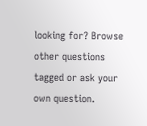looking for? Browse other questions tagged or ask your own question.